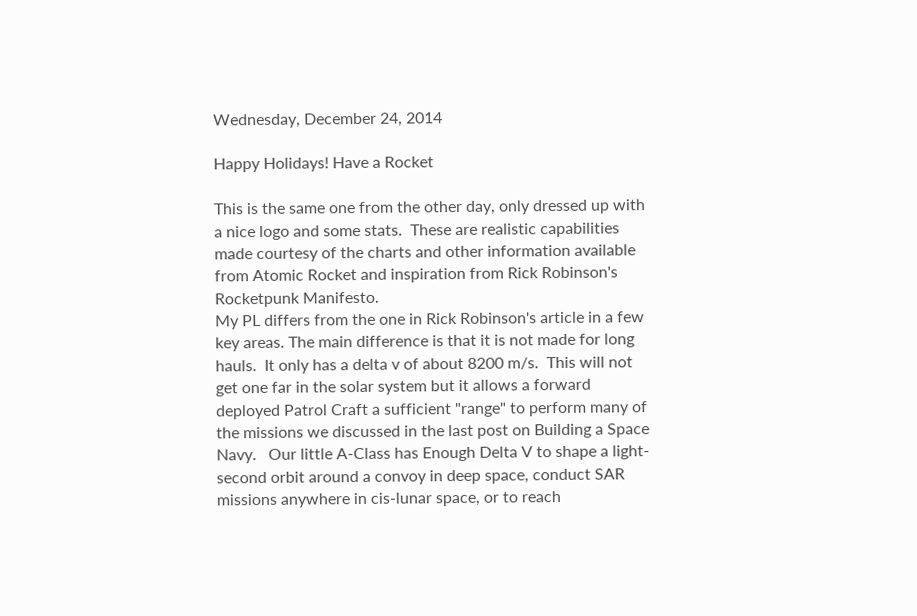Wednesday, December 24, 2014

Happy Holidays! Have a Rocket

This is the same one from the other day, only dressed up with a nice logo and some stats.  These are realistic capabilities made courtesy of the charts and other information available from Atomic Rocket and inspiration from Rick Robinson's Rocketpunk Manifesto.
My PL differs from the one in Rick Robinson's article in a few key areas. The main difference is that it is not made for long hauls.  It only has a delta v of about 8200 m/s.  This will not get one far in the solar system but it allows a forward deployed Patrol Craft a sufficient "range" to perform many of the missions we discussed in the last post on Building a Space Navy.   Our little A-Class has Enough Delta V to shape a light-second orbit around a convoy in deep space, conduct SAR missions anywhere in cis-lunar space, or to reach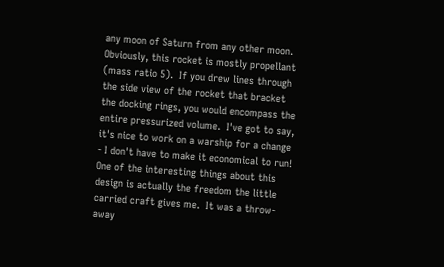any moon of Saturn from any other moon.  Obviously, this rocket is mostly propellant (mass ratio 5).  If you drew lines through the side view of the rocket that bracket the docking rings, you would encompass the entire pressurized volume.  I've got to say, it's nice to work on a warship for a change - I don't have to make it economical to run!
One of the interesting things about this design is actually the freedom the little carried craft gives me.  It was a throw-away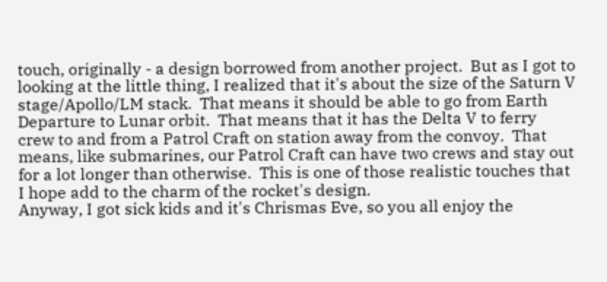touch, originally - a design borrowed from another project.  But as I got to looking at the little thing, I realized that it's about the size of the Saturn V stage/Apollo/LM stack.  That means it should be able to go from Earth Departure to Lunar orbit.  That means that it has the Delta V to ferry crew to and from a Patrol Craft on station away from the convoy.  That means, like submarines, our Patrol Craft can have two crews and stay out for a lot longer than otherwise.  This is one of those realistic touches that I hope add to the charm of the rocket's design.
Anyway, I got sick kids and it's Chrismas Eve, so you all enjoy the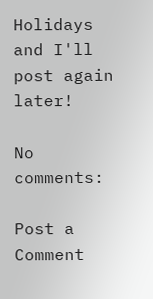Holidays and I'll post again later!

No comments:

Post a Comment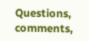Questions, comments,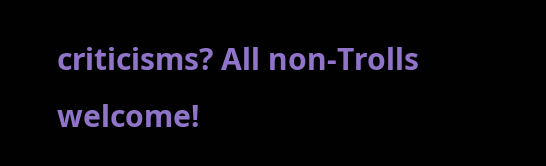criticisms? All non-Trolls welcome!